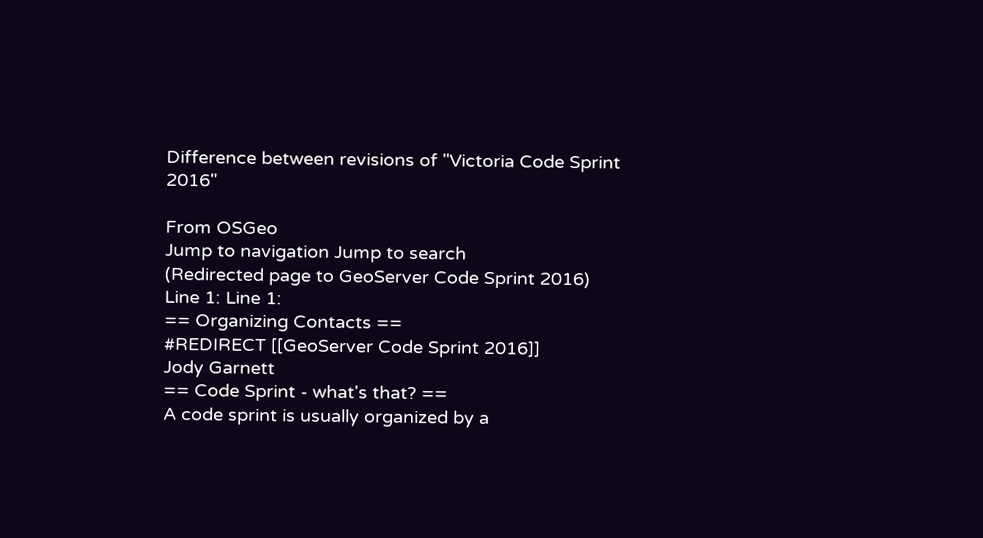Difference between revisions of "Victoria Code Sprint 2016"

From OSGeo
Jump to navigation Jump to search
(Redirected page to GeoServer Code Sprint 2016)
Line 1: Line 1:
== Organizing Contacts ==
#REDIRECT [[GeoServer Code Sprint 2016]]
Jody Garnett
== Code Sprint - what's that? ==
A code sprint is usually organized by a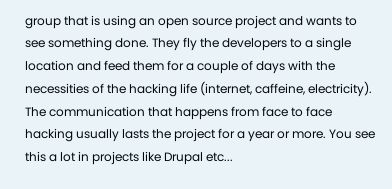group that is using an open source project and wants to see something done. They fly the developers to a single location and feed them for a couple of days with the necessities of the hacking life (internet, caffeine, electricity). The communication that happens from face to face hacking usually lasts the project for a year or more. You see this a lot in projects like Drupal etc...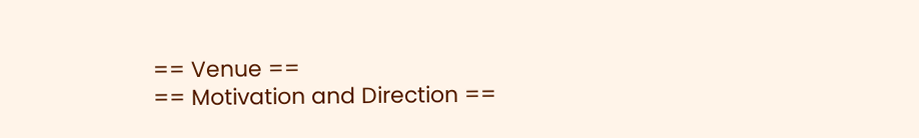== Venue ==
== Motivation and Direction ==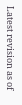Latest revision as of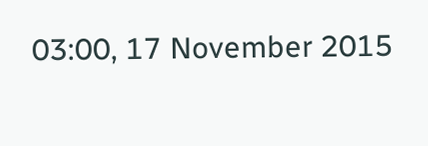03:00, 17 November 2015